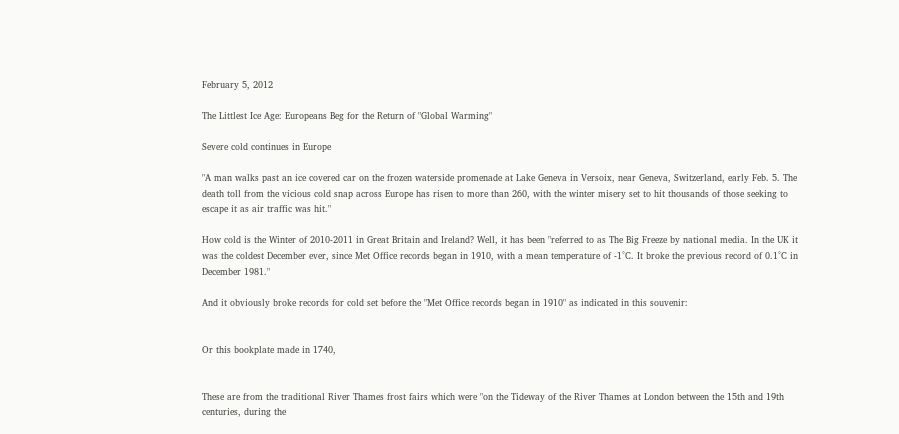February 5, 2012

The Littlest Ice Age: Europeans Beg for the Return of "Global Warming"

Severe cold continues in Europe

"A man walks past an ice covered car on the frozen waterside promenade at Lake Geneva in Versoix, near Geneva, Switzerland, early Feb. 5. The death toll from the vicious cold snap across Europe has risen to more than 260, with the winter misery set to hit thousands of those seeking to escape it as air traffic was hit."

How cold is the Winter of 2010-2011 in Great Britain and Ireland? Well, it has been "referred to as The Big Freeze by national media. In the UK it was the coldest December ever, since Met Office records began in 1910, with a mean temperature of -1°C. It broke the previous record of 0.1°C in December 1981."

And it obviously broke records for cold set before the "Met Office records began in 1910" as indicated in this souvenir:


Or this bookplate made in 1740,


These are from the traditional River Thames frost fairs which were "on the Tideway of the River Thames at London between the 15th and 19th centuries, during the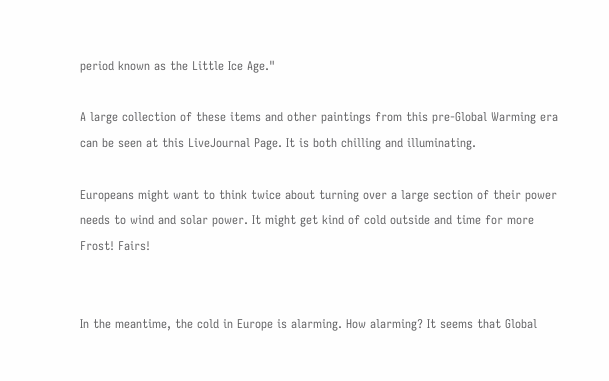period known as the Little Ice Age."

A large collection of these items and other paintings from this pre-Global Warming era can be seen at this LiveJournal Page. It is both chilling and illuminating.

Europeans might want to think twice about turning over a large section of their power needs to wind and solar power. It might get kind of cold outside and time for more Frost! Fairs!


In the meantime, the cold in Europe is alarming. How alarming? It seems that Global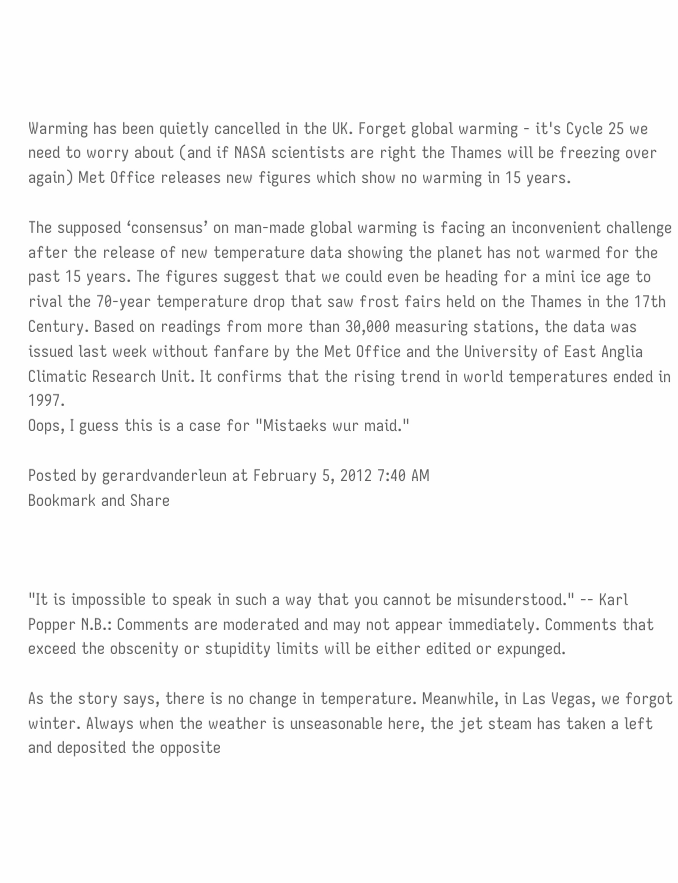Warming has been quietly cancelled in the UK. Forget global warming - it's Cycle 25 we need to worry about (and if NASA scientists are right the Thames will be freezing over again) Met Office releases new figures which show no warming in 15 years.

The supposed ‘consensus’ on man-made global warming is facing an inconvenient challenge after the release of new temperature data showing the planet has not warmed for the past 15 years. The figures suggest that we could even be heading for a mini ice age to rival the 70-year temperature drop that saw frost fairs held on the Thames in the 17th Century. Based on readings from more than 30,000 measuring stations, the data was issued last week without fanfare by the Met Office and the University of East Anglia Climatic Research Unit. It confirms that the rising trend in world temperatures ended in 1997.
Oops, I guess this is a case for "Mistaeks wur maid."

Posted by gerardvanderleun at February 5, 2012 7:40 AM
Bookmark and Share



"It is impossible to speak in such a way that you cannot be misunderstood." -- Karl Popper N.B.: Comments are moderated and may not appear immediately. Comments that exceed the obscenity or stupidity limits will be either edited or expunged.

As the story says, there is no change in temperature. Meanwhile, in Las Vegas, we forgot winter. Always when the weather is unseasonable here, the jet steam has taken a left and deposited the opposite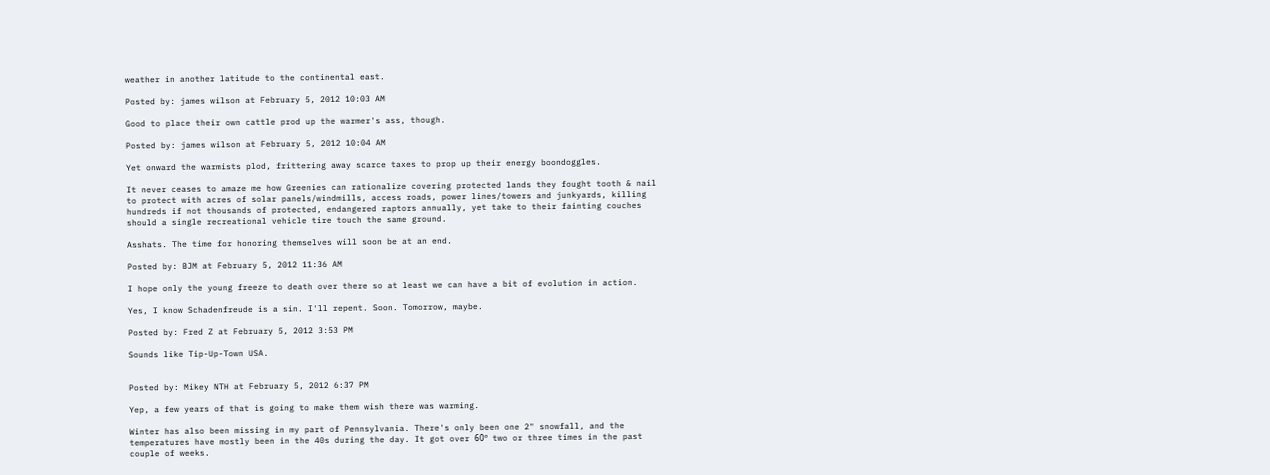weather in another latitude to the continental east.

Posted by: james wilson at February 5, 2012 10:03 AM

Good to place their own cattle prod up the warmer's ass, though.

Posted by: james wilson at February 5, 2012 10:04 AM

Yet onward the warmists plod, frittering away scarce taxes to prop up their energy boondoggles.

It never ceases to amaze me how Greenies can rationalize covering protected lands they fought tooth & nail to protect with acres of solar panels/windmills, access roads, power lines/towers and junkyards, killing hundreds if not thousands of protected, endangered raptors annually, yet take to their fainting couches should a single recreational vehicle tire touch the same ground.

Asshats. The time for honoring themselves will soon be at an end.

Posted by: BJM at February 5, 2012 11:36 AM

I hope only the young freeze to death over there so at least we can have a bit of evolution in action.

Yes, I know Schadenfreude is a sin. I'll repent. Soon. Tomorrow, maybe.

Posted by: Fred Z at February 5, 2012 3:53 PM

Sounds like Tip-Up-Town USA.


Posted by: Mikey NTH at February 5, 2012 6:37 PM

Yep, a few years of that is going to make them wish there was warming.

Winter has also been missing in my part of Pennsylvania. There's only been one 2" snowfall, and the temperatures have mostly been in the 40s during the day. It got over 60º two or three times in the past couple of weeks.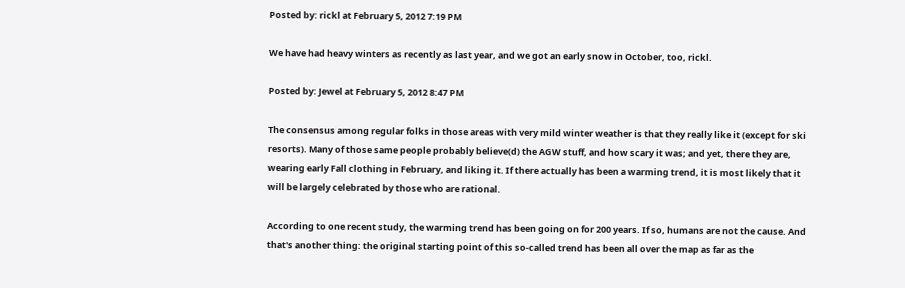Posted by: rickl at February 5, 2012 7:19 PM

We have had heavy winters as recently as last year, and we got an early snow in October, too, rickl.

Posted by: Jewel at February 5, 2012 8:47 PM

The consensus among regular folks in those areas with very mild winter weather is that they really like it (except for ski resorts). Many of those same people probably believe(d) the AGW stuff, and how scary it was; and yet, there they are, wearing early Fall clothing in February, and liking it. If there actually has been a warming trend, it is most likely that it will be largely celebrated by those who are rational.

According to one recent study, the warming trend has been going on for 200 years. If so, humans are not the cause. And that's another thing: the original starting point of this so-called trend has been all over the map as far as the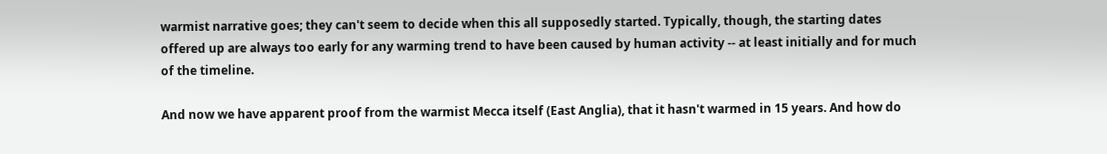warmist narrative goes; they can't seem to decide when this all supposedly started. Typically, though, the starting dates offered up are always too early for any warming trend to have been caused by human activity -- at least initially and for much of the timeline.

And now we have apparent proof from the warmist Mecca itself (East Anglia), that it hasn't warmed in 15 years. And how do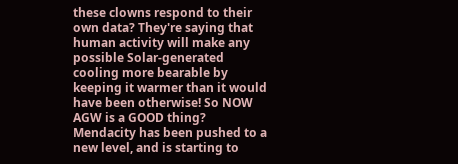these clowns respond to their own data? They're saying that human activity will make any possible Solar-generated cooling more bearable by keeping it warmer than it would have been otherwise! So NOW AGW is a GOOD thing? Mendacity has been pushed to a new level, and is starting to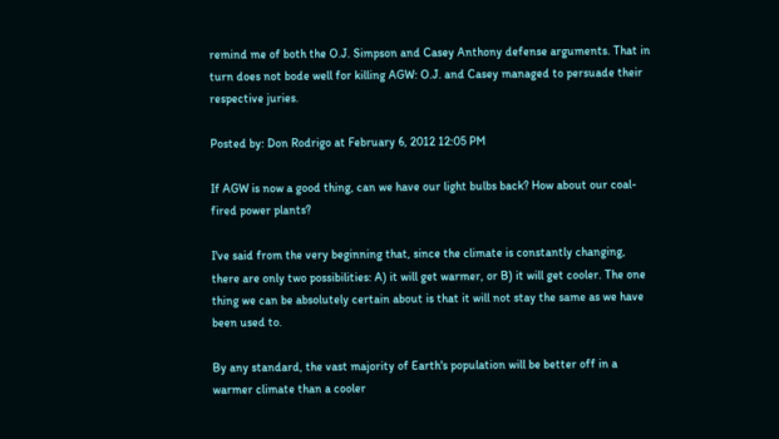remind me of both the O.J. Simpson and Casey Anthony defense arguments. That in turn does not bode well for killing AGW: O.J. and Casey managed to persuade their respective juries.

Posted by: Don Rodrigo at February 6, 2012 12:05 PM

If AGW is now a good thing, can we have our light bulbs back? How about our coal-fired power plants?

I've said from the very beginning that, since the climate is constantly changing, there are only two possibilities: A) it will get warmer, or B) it will get cooler. The one thing we can be absolutely certain about is that it will not stay the same as we have been used to.

By any standard, the vast majority of Earth's population will be better off in a warmer climate than a cooler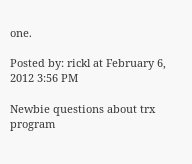one.

Posted by: rickl at February 6, 2012 3:56 PM

Newbie questions about trx program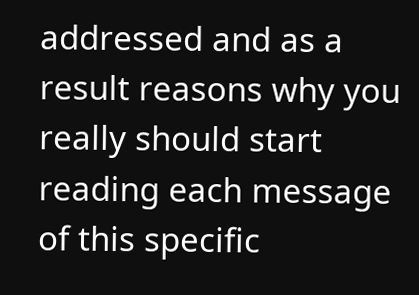addressed and as a result reasons why you really should start reading each message of this specific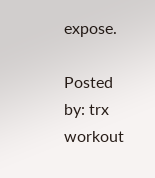expose.

Posted by: trx workout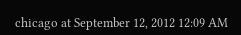chicago at September 12, 2012 12:09 AM